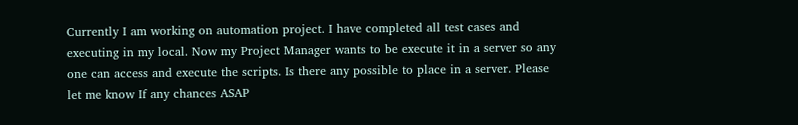Currently I am working on automation project. I have completed all test cases and executing in my local. Now my Project Manager wants to be execute it in a server so any one can access and execute the scripts. Is there any possible to place in a server. Please let me know If any chances ASAP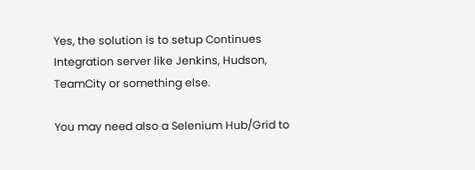Yes, the solution is to setup Continues Integration server like Jenkins, Hudson, TeamCity or something else.

You may need also a Selenium Hub/Grid to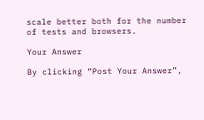scale better both for the number of tests and browsers.

Your Answer

By clicking “Post Your Answer”,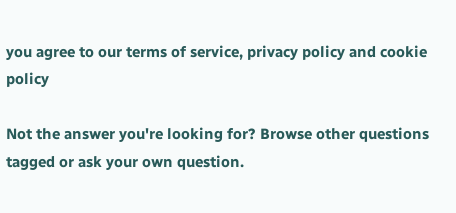you agree to our terms of service, privacy policy and cookie policy

Not the answer you're looking for? Browse other questions tagged or ask your own question.